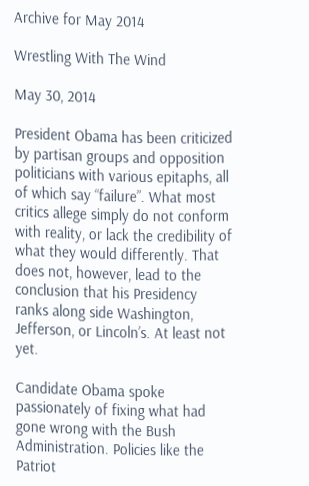Archive for May 2014

Wrestling With The Wind

May 30, 2014

President Obama has been criticized by partisan groups and opposition politicians with various epitaphs, all of which say “failure”. What most critics allege simply do not conform with reality, or lack the credibility of what they would differently. That does not, however, lead to the conclusion that his Presidency ranks along side Washington, Jefferson, or Lincoln’s. At least not yet.

Candidate Obama spoke passionately of fixing what had gone wrong with the Bush Administration. Policies like the Patriot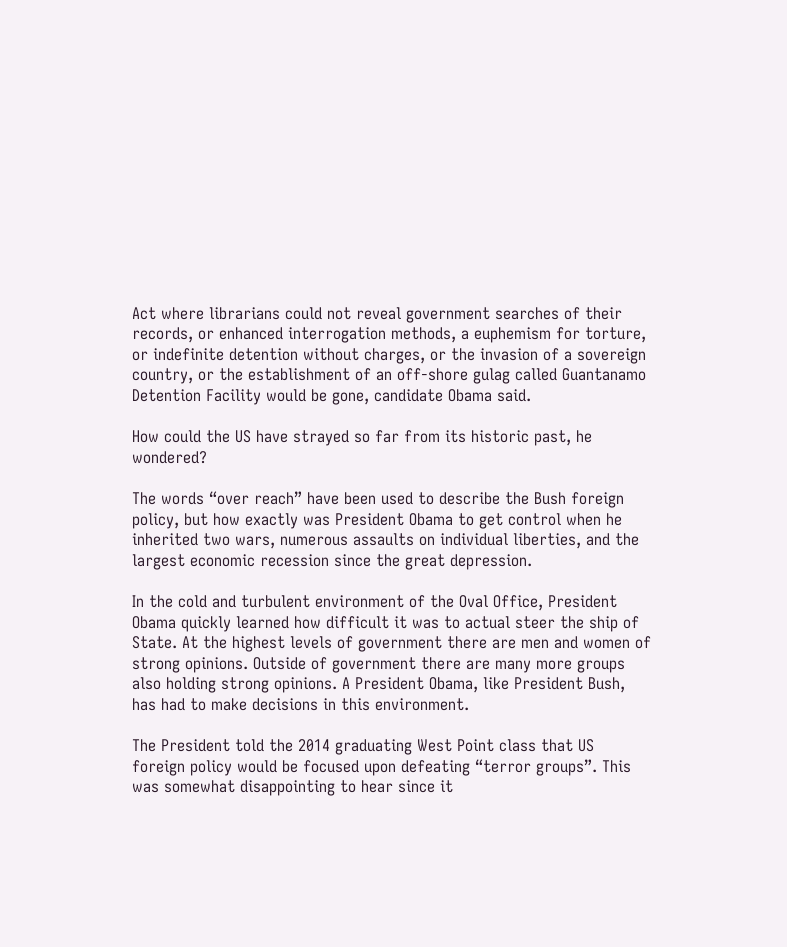Act where librarians could not reveal government searches of their records, or enhanced interrogation methods, a euphemism for torture, or indefinite detention without charges, or the invasion of a sovereign country, or the establishment of an off-shore gulag called Guantanamo Detention Facility would be gone, candidate Obama said.

How could the US have strayed so far from its historic past, he wondered?

The words “over reach” have been used to describe the Bush foreign policy, but how exactly was President Obama to get control when he inherited two wars, numerous assaults on individual liberties, and the largest economic recession since the great depression.

In the cold and turbulent environment of the Oval Office, President Obama quickly learned how difficult it was to actual steer the ship of State. At the highest levels of government there are men and women of strong opinions. Outside of government there are many more groups also holding strong opinions. A President Obama, like President Bush, has had to make decisions in this environment.

The President told the 2014 graduating West Point class that US foreign policy would be focused upon defeating “terror groups”. This was somewhat disappointing to hear since it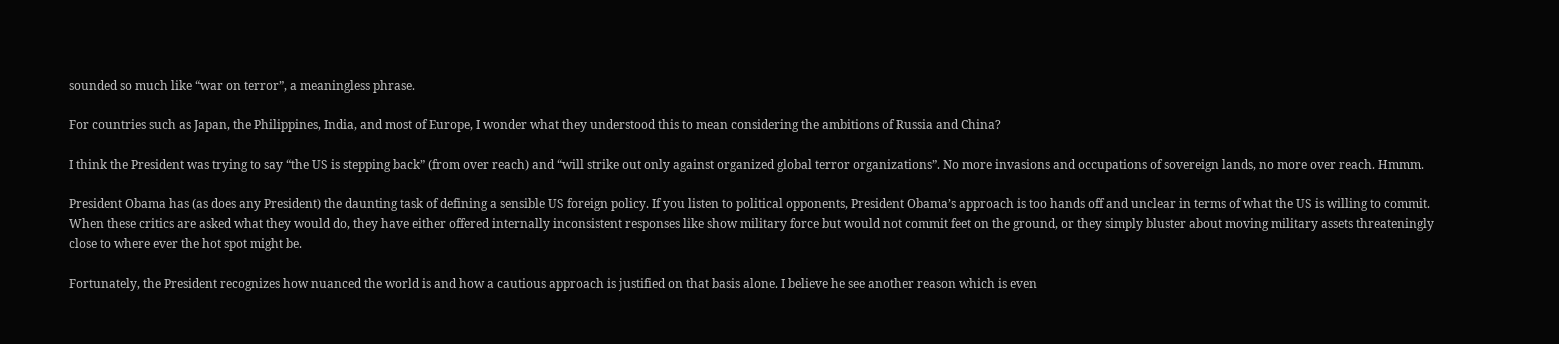sounded so much like “war on terror”, a meaningless phrase.

For countries such as Japan, the Philippines, India, and most of Europe, I wonder what they understood this to mean considering the ambitions of Russia and China?

I think the President was trying to say “the US is stepping back” (from over reach) and “will strike out only against organized global terror organizations”. No more invasions and occupations of sovereign lands, no more over reach. Hmmm.

President Obama has (as does any President) the daunting task of defining a sensible US foreign policy. If you listen to political opponents, President Obama’s approach is too hands off and unclear in terms of what the US is willing to commit. When these critics are asked what they would do, they have either offered internally inconsistent responses like show military force but would not commit feet on the ground, or they simply bluster about moving military assets threateningly close to where ever the hot spot might be.

Fortunately, the President recognizes how nuanced the world is and how a cautious approach is justified on that basis alone. I believe he see another reason which is even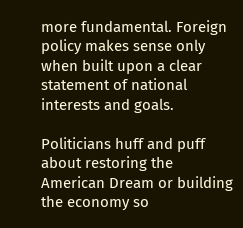more fundamental. Foreign policy makes sense only when built upon a clear statement of national interests and goals.

Politicians huff and puff about restoring the American Dream or building the economy so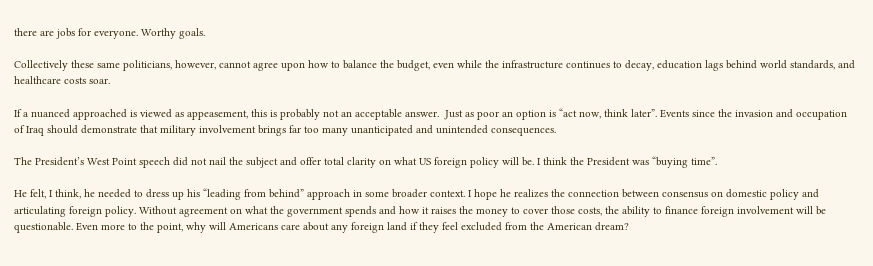there are jobs for everyone. Worthy goals.

Collectively these same politicians, however, cannot agree upon how to balance the budget, even while the infrastructure continues to decay, education lags behind world standards, and healthcare costs soar.

If a nuanced approached is viewed as appeasement, this is probably not an acceptable answer.  Just as poor an option is “act now, think later”. Events since the invasion and occupation of Iraq should demonstrate that military involvement brings far too many unanticipated and unintended consequences.

The President’s West Point speech did not nail the subject and offer total clarity on what US foreign policy will be. I think the President was “buying time”.

He felt, I think, he needed to dress up his “leading from behind” approach in some broader context. I hope he realizes the connection between consensus on domestic policy and articulating foreign policy. Without agreement on what the government spends and how it raises the money to cover those costs, the ability to finance foreign involvement will be questionable. Even more to the point, why will Americans care about any foreign land if they feel excluded from the American dream?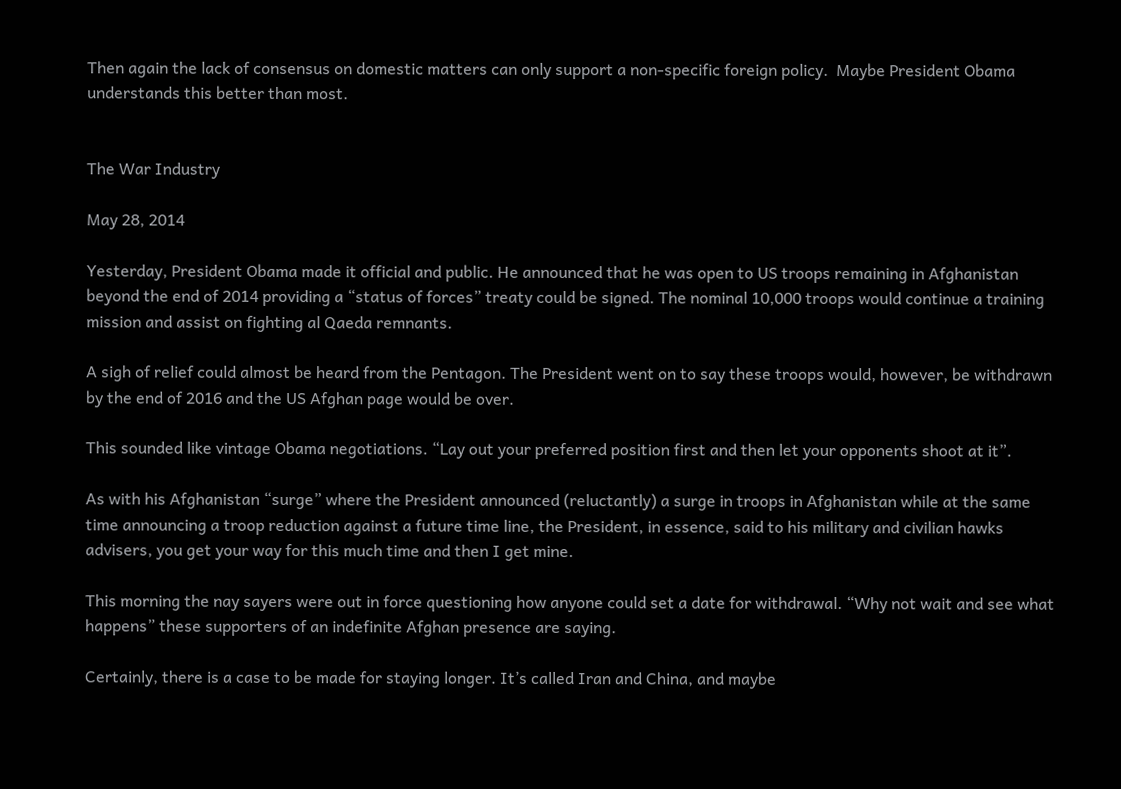Then again the lack of consensus on domestic matters can only support a non-specific foreign policy.  Maybe President Obama understands this better than most.


The War Industry

May 28, 2014

Yesterday, President Obama made it official and public. He announced that he was open to US troops remaining in Afghanistan beyond the end of 2014 providing a “status of forces” treaty could be signed. The nominal 10,000 troops would continue a training mission and assist on fighting al Qaeda remnants.

A sigh of relief could almost be heard from the Pentagon. The President went on to say these troops would, however, be withdrawn by the end of 2016 and the US Afghan page would be over.

This sounded like vintage Obama negotiations. “Lay out your preferred position first and then let your opponents shoot at it”.

As with his Afghanistan “surge” where the President announced (reluctantly) a surge in troops in Afghanistan while at the same time announcing a troop reduction against a future time line, the President, in essence, said to his military and civilian hawks advisers, you get your way for this much time and then I get mine.

This morning the nay sayers were out in force questioning how anyone could set a date for withdrawal. “Why not wait and see what happens” these supporters of an indefinite Afghan presence are saying.

Certainly, there is a case to be made for staying longer. It’s called Iran and China, and maybe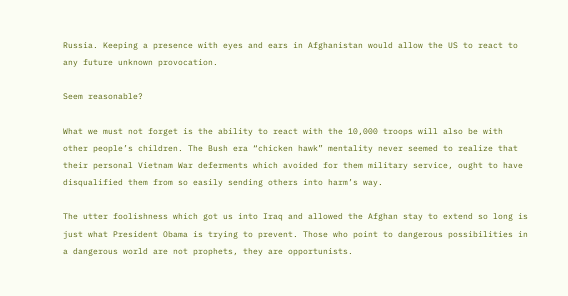Russia. Keeping a presence with eyes and ears in Afghanistan would allow the US to react to any future unknown provocation.

Seem reasonable?

What we must not forget is the ability to react with the 10,000 troops will also be with other people’s children. The Bush era “chicken hawk” mentality never seemed to realize that their personal Vietnam War deferments which avoided for them military service, ought to have disqualified them from so easily sending others into harm’s way.

The utter foolishness which got us into Iraq and allowed the Afghan stay to extend so long is just what President Obama is trying to prevent. Those who point to dangerous possibilities in a dangerous world are not prophets, they are opportunists.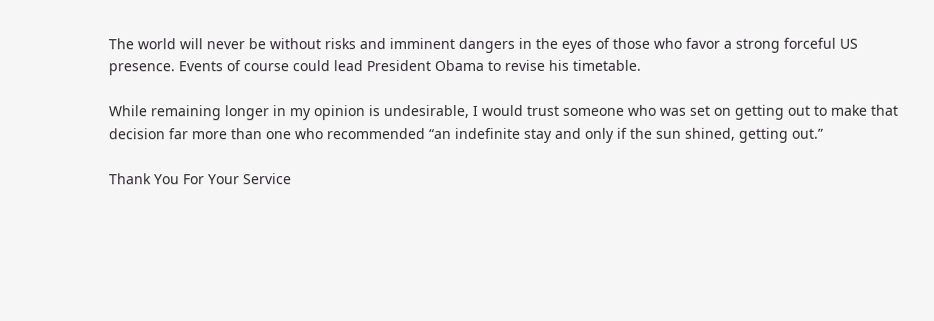The world will never be without risks and imminent dangers in the eyes of those who favor a strong forceful US presence. Events of course could lead President Obama to revise his timetable.

While remaining longer in my opinion is undesirable, I would trust someone who was set on getting out to make that decision far more than one who recommended “an indefinite stay and only if the sun shined, getting out.”

Thank You For Your Service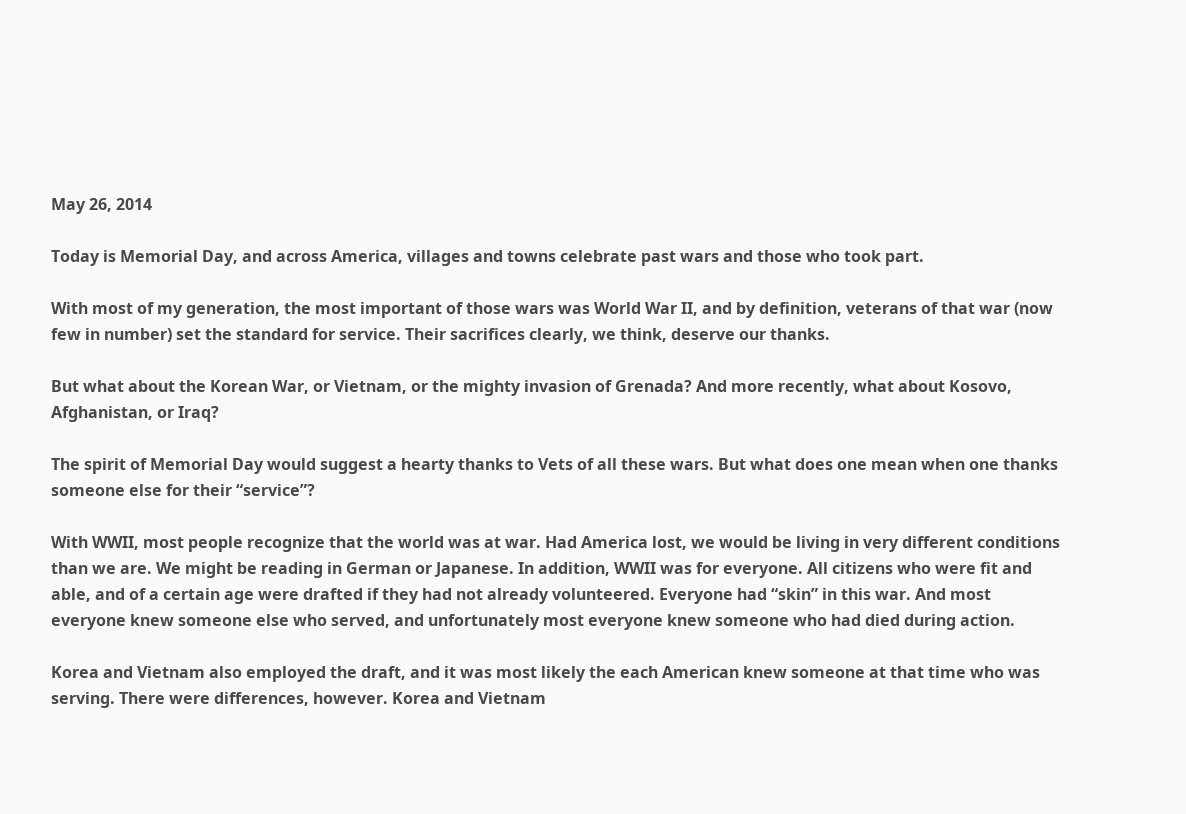May 26, 2014

Today is Memorial Day, and across America, villages and towns celebrate past wars and those who took part.

With most of my generation, the most important of those wars was World War II, and by definition, veterans of that war (now few in number) set the standard for service. Their sacrifices clearly, we think, deserve our thanks.

But what about the Korean War, or Vietnam, or the mighty invasion of Grenada? And more recently, what about Kosovo, Afghanistan, or Iraq?

The spirit of Memorial Day would suggest a hearty thanks to Vets of all these wars. But what does one mean when one thanks someone else for their “service”?

With WWII, most people recognize that the world was at war. Had America lost, we would be living in very different conditions than we are. We might be reading in German or Japanese. In addition, WWII was for everyone. All citizens who were fit and able, and of a certain age were drafted if they had not already volunteered. Everyone had “skin” in this war. And most everyone knew someone else who served, and unfortunately most everyone knew someone who had died during action.

Korea and Vietnam also employed the draft, and it was most likely the each American knew someone at that time who was serving. There were differences, however. Korea and Vietnam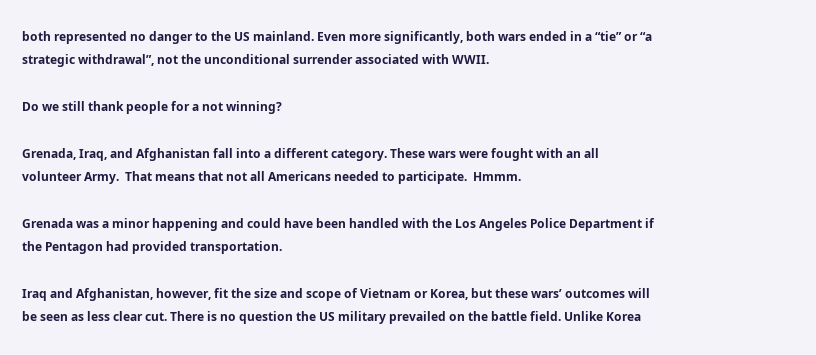both represented no danger to the US mainland. Even more significantly, both wars ended in a “tie” or “a strategic withdrawal”, not the unconditional surrender associated with WWII.

Do we still thank people for a not winning?

Grenada, Iraq, and Afghanistan fall into a different category. These wars were fought with an all volunteer Army.  That means that not all Americans needed to participate.  Hmmm.

Grenada was a minor happening and could have been handled with the Los Angeles Police Department if the Pentagon had provided transportation.

Iraq and Afghanistan, however, fit the size and scope of Vietnam or Korea, but these wars’ outcomes will be seen as less clear cut. There is no question the US military prevailed on the battle field. Unlike Korea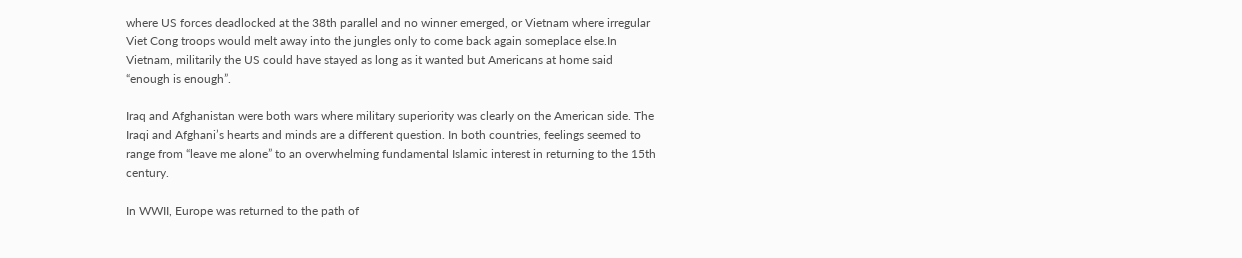where US forces deadlocked at the 38th parallel and no winner emerged, or Vietnam where irregular Viet Cong troops would melt away into the jungles only to come back again someplace else.In Vietnam, militarily the US could have stayed as long as it wanted but Americans at home said “enough is enough”.

Iraq and Afghanistan were both wars where military superiority was clearly on the American side. The Iraqi and Afghani’s hearts and minds are a different question. In both countries, feelings seemed to range from “leave me alone” to an overwhelming fundamental Islamic interest in returning to the 15th century.

In WWII, Europe was returned to the path of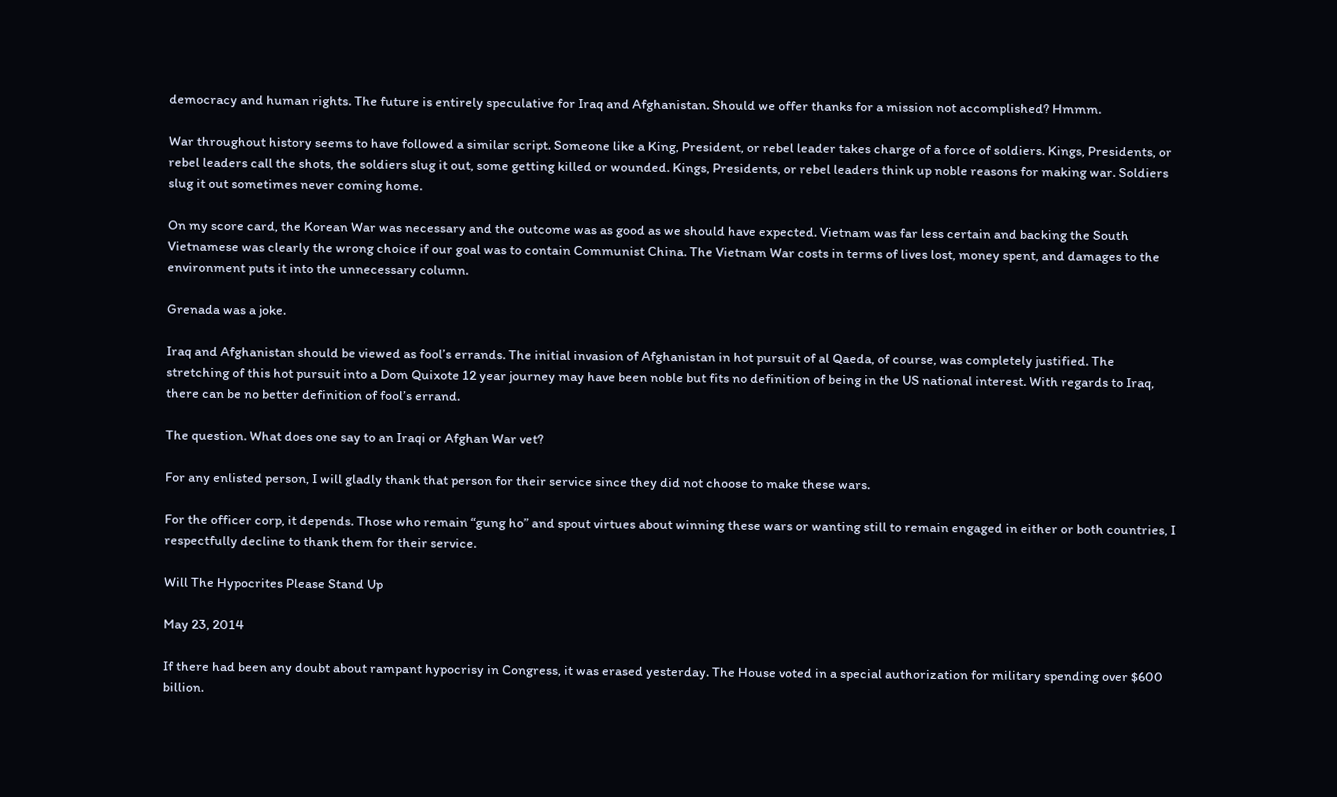democracy and human rights. The future is entirely speculative for Iraq and Afghanistan. Should we offer thanks for a mission not accomplished? Hmmm.

War throughout history seems to have followed a similar script. Someone like a King, President, or rebel leader takes charge of a force of soldiers. Kings, Presidents, or rebel leaders call the shots, the soldiers slug it out, some getting killed or wounded. Kings, Presidents, or rebel leaders think up noble reasons for making war. Soldiers slug it out sometimes never coming home.

On my score card, the Korean War was necessary and the outcome was as good as we should have expected. Vietnam was far less certain and backing the South Vietnamese was clearly the wrong choice if our goal was to contain Communist China. The Vietnam War costs in terms of lives lost, money spent, and damages to the environment puts it into the unnecessary column.

Grenada was a joke.

Iraq and Afghanistan should be viewed as fool’s errands. The initial invasion of Afghanistan in hot pursuit of al Qaeda, of course, was completely justified. The stretching of this hot pursuit into a Dom Quixote 12 year journey may have been noble but fits no definition of being in the US national interest. With regards to Iraq, there can be no better definition of fool’s errand.

The question. What does one say to an Iraqi or Afghan War vet?

For any enlisted person, I will gladly thank that person for their service since they did not choose to make these wars.

For the officer corp, it depends. Those who remain “gung ho” and spout virtues about winning these wars or wanting still to remain engaged in either or both countries, I respectfully decline to thank them for their service.

Will The Hypocrites Please Stand Up

May 23, 2014

If there had been any doubt about rampant hypocrisy in Congress, it was erased yesterday. The House voted in a special authorization for military spending over $600 billion.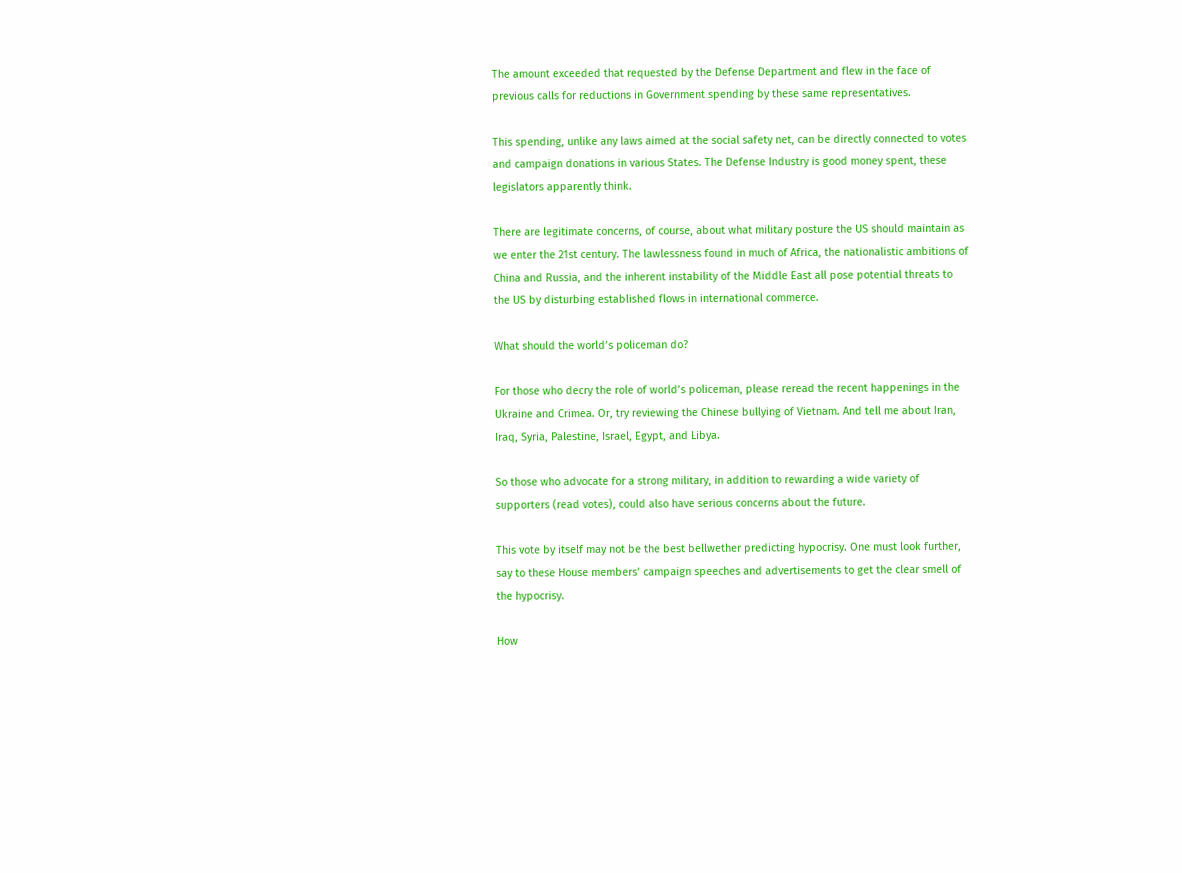The amount exceeded that requested by the Defense Department and flew in the face of previous calls for reductions in Government spending by these same representatives.

This spending, unlike any laws aimed at the social safety net, can be directly connected to votes and campaign donations in various States. The Defense Industry is good money spent, these legislators apparently think.

There are legitimate concerns, of course, about what military posture the US should maintain as we enter the 21st century. The lawlessness found in much of Africa, the nationalistic ambitions of China and Russia, and the inherent instability of the Middle East all pose potential threats to the US by disturbing established flows in international commerce.

What should the world’s policeman do?

For those who decry the role of world’s policeman, please reread the recent happenings in the Ukraine and Crimea. Or, try reviewing the Chinese bullying of Vietnam. And tell me about Iran, Iraq, Syria, Palestine, Israel, Egypt, and Libya.

So those who advocate for a strong military, in addition to rewarding a wide variety of supporters (read votes), could also have serious concerns about the future.

This vote by itself may not be the best bellwether predicting hypocrisy. One must look further, say to these House members’ campaign speeches and advertisements to get the clear smell of the hypocrisy.

How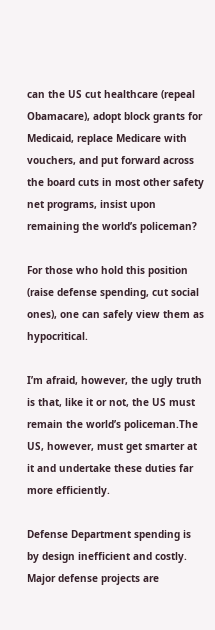can the US cut healthcare (repeal Obamacare), adopt block grants for Medicaid, replace Medicare with vouchers, and put forward across the board cuts in most other safety net programs, insist upon remaining the world’s policeman?

For those who hold this position (raise defense spending, cut social ones), one can safely view them as hypocritical.

I’m afraid, however, the ugly truth is that, like it or not, the US must remain the world’s policeman.The US, however, must get smarter at it and undertake these duties far more efficiently.

Defense Department spending is by design inefficient and costly. Major defense projects are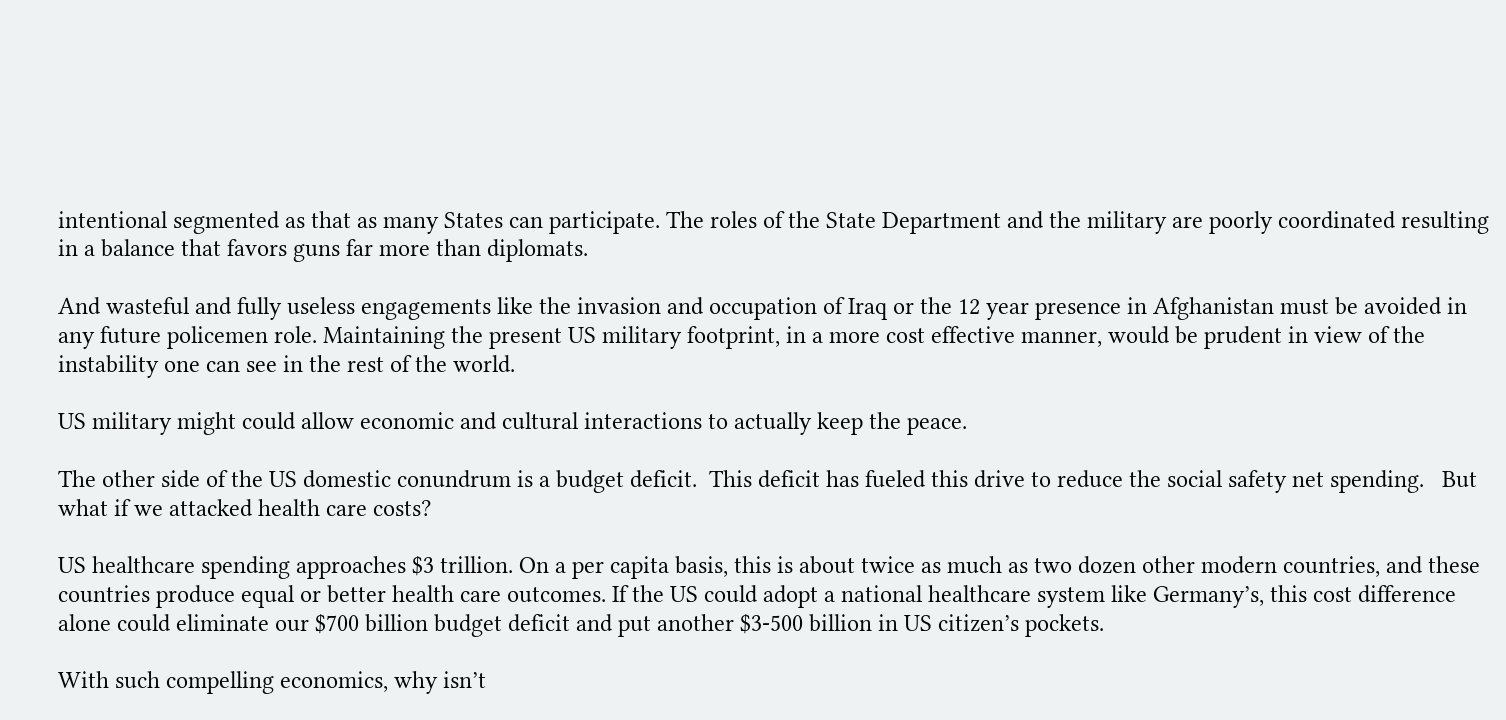intentional segmented as that as many States can participate. The roles of the State Department and the military are poorly coordinated resulting in a balance that favors guns far more than diplomats.

And wasteful and fully useless engagements like the invasion and occupation of Iraq or the 12 year presence in Afghanistan must be avoided in any future policemen role. Maintaining the present US military footprint, in a more cost effective manner, would be prudent in view of the instability one can see in the rest of the world.

US military might could allow economic and cultural interactions to actually keep the peace.

The other side of the US domestic conundrum is a budget deficit.  This deficit has fueled this drive to reduce the social safety net spending.   But what if we attacked health care costs?

US healthcare spending approaches $3 trillion. On a per capita basis, this is about twice as much as two dozen other modern countries, and these countries produce equal or better health care outcomes. If the US could adopt a national healthcare system like Germany’s, this cost difference alone could eliminate our $700 billion budget deficit and put another $3-500 billion in US citizen’s pockets.

With such compelling economics, why isn’t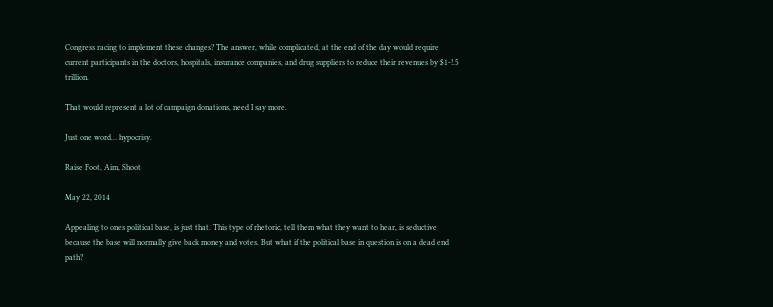Congress racing to implement these changes? The answer, while complicated, at the end of the day would require current participants in the doctors, hospitals, insurance companies, and drug suppliers to reduce their revenues by $1-!.5 trillion.

That would represent a lot of campaign donations, need I say more.

Just one word… hypocrisy.

Raise Foot, Aim, Shoot

May 22, 2014

Appealing to ones political base, is just that. This type of rhetoric, tell them what they want to hear, is seductive because the base will normally give back money and votes. But what if the political base in question is on a dead end path?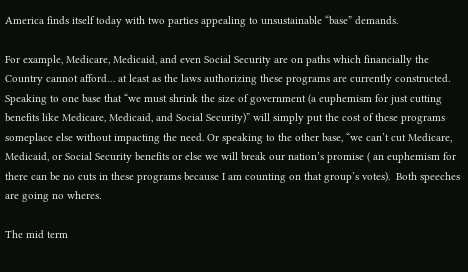America finds itself today with two parties appealing to unsustainable “base” demands.

For example, Medicare, Medicaid, and even Social Security are on paths which financially the Country cannot afford… at least as the laws authorizing these programs are currently constructed. Speaking to one base that “we must shrink the size of government (a euphemism for just cutting benefits like Medicare, Medicaid, and Social Security)” will simply put the cost of these programs someplace else without impacting the need. Or speaking to the other base, “we can’t cut Medicare, Medicaid, or Social Security benefits or else we will break our nation’s promise ( an euphemism for there can be no cuts in these programs because I am counting on that group’s votes).  Both speeches are going no wheres.

The mid term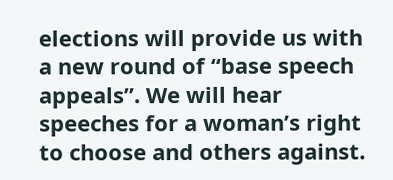elections will provide us with a new round of “base speech appeals”. We will hear speeches for a woman’s right to choose and others against.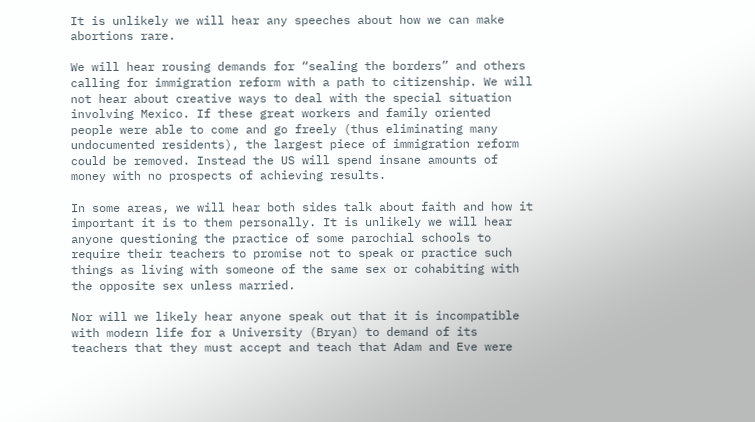It is unlikely we will hear any speeches about how we can make abortions rare.

We will hear rousing demands for “sealing the borders” and others calling for immigration reform with a path to citizenship. We will not hear about creative ways to deal with the special situation involving Mexico. If these great workers and family oriented people were able to come and go freely (thus eliminating many undocumented residents), the largest piece of immigration reform could be removed. Instead the US will spend insane amounts of money with no prospects of achieving results.

In some areas, we will hear both sides talk about faith and how it important it is to them personally. It is unlikely we will hear anyone questioning the practice of some parochial schools to require their teachers to promise not to speak or practice such things as living with someone of the same sex or cohabiting with the opposite sex unless married.

Nor will we likely hear anyone speak out that it is incompatible with modern life for a University (Bryan) to demand of its teachers that they must accept and teach that Adam and Eve were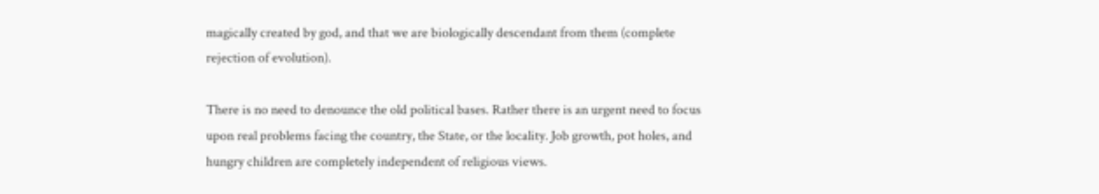magically created by god, and that we are biologically descendant from them (complete rejection of evolution).

There is no need to denounce the old political bases. Rather there is an urgent need to focus upon real problems facing the country, the State, or the locality. Job growth, pot holes, and hungry children are completely independent of religious views.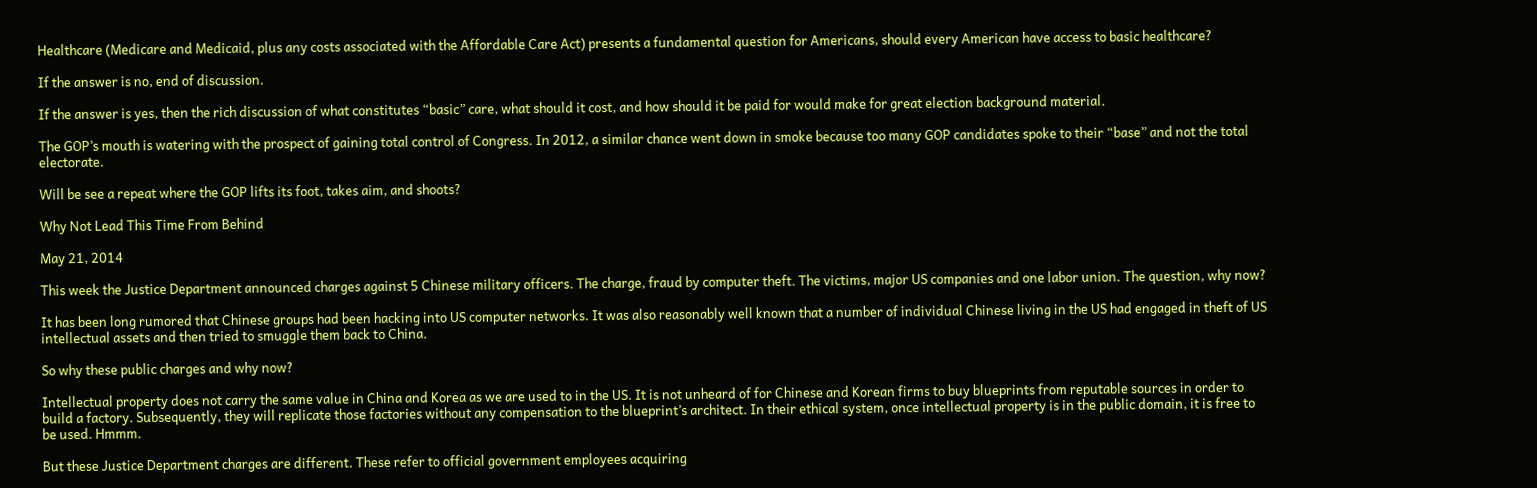Healthcare (Medicare and Medicaid, plus any costs associated with the Affordable Care Act) presents a fundamental question for Americans, should every American have access to basic healthcare?

If the answer is no, end of discussion.

If the answer is yes, then the rich discussion of what constitutes “basic” care, what should it cost, and how should it be paid for would make for great election background material.

The GOP’s mouth is watering with the prospect of gaining total control of Congress. In 2012, a similar chance went down in smoke because too many GOP candidates spoke to their “base” and not the total electorate.

Will be see a repeat where the GOP lifts its foot, takes aim, and shoots?

Why Not Lead This Time From Behind

May 21, 2014

This week the Justice Department announced charges against 5 Chinese military officers. The charge, fraud by computer theft. The victims, major US companies and one labor union. The question, why now?

It has been long rumored that Chinese groups had been hacking into US computer networks. It was also reasonably well known that a number of individual Chinese living in the US had engaged in theft of US intellectual assets and then tried to smuggle them back to China.

So why these public charges and why now?

Intellectual property does not carry the same value in China and Korea as we are used to in the US. It is not unheard of for Chinese and Korean firms to buy blueprints from reputable sources in order to build a factory. Subsequently, they will replicate those factories without any compensation to the blueprint’s architect. In their ethical system, once intellectual property is in the public domain, it is free to be used. Hmmm.

But these Justice Department charges are different. These refer to official government employees acquiring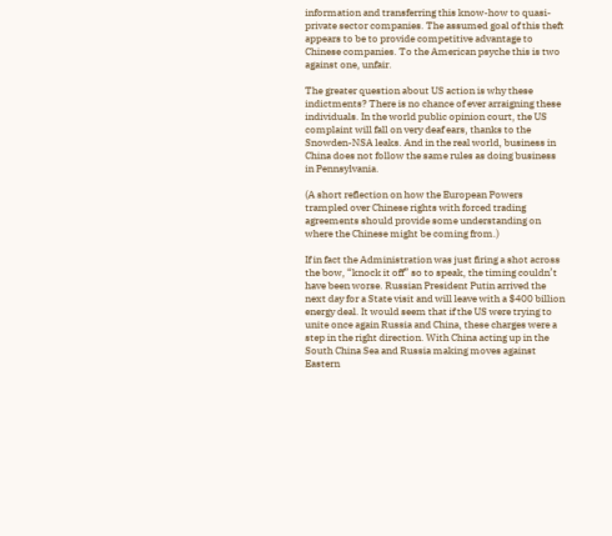information and transferring this know-how to quasi-private sector companies. The assumed goal of this theft appears to be to provide competitive advantage to Chinese companies. To the American psyche this is two against one, unfair.

The greater question about US action is why these indictments? There is no chance of ever arraigning these individuals. In the world public opinion court, the US complaint will fall on very deaf ears, thanks to the Snowden-NSA leaks. And in the real world, business in China does not follow the same rules as doing business in Pennsylvania.

(A short reflection on how the European Powers trampled over Chinese rights with forced trading agreements should provide some understanding on where the Chinese might be coming from.)

If in fact the Administration was just firing a shot across the bow, “knock it off” so to speak, the timing couldn’t have been worse. Russian President Putin arrived the next day for a State visit and will leave with a $400 billion energy deal. It would seem that if the US were trying to unite once again Russia and China, these charges were a step in the right direction. With China acting up in the South China Sea and Russia making moves against Eastern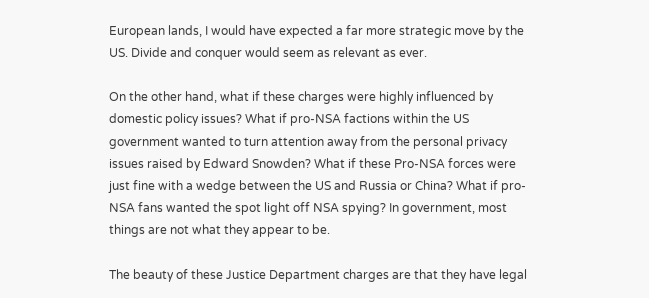European lands, I would have expected a far more strategic move by the US. Divide and conquer would seem as relevant as ever.

On the other hand, what if these charges were highly influenced by domestic policy issues? What if pro-NSA factions within the US government wanted to turn attention away from the personal privacy issues raised by Edward Snowden? What if these Pro-NSA forces were just fine with a wedge between the US and Russia or China? What if pro-NSA fans wanted the spot light off NSA spying? In government, most things are not what they appear to be.

The beauty of these Justice Department charges are that they have legal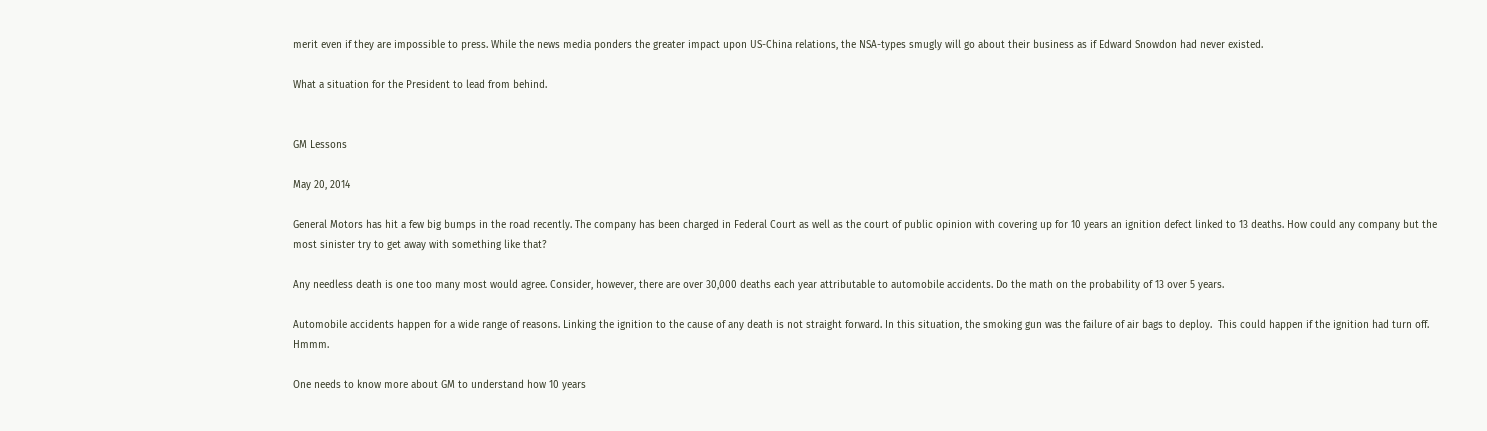merit even if they are impossible to press. While the news media ponders the greater impact upon US-China relations, the NSA-types smugly will go about their business as if Edward Snowdon had never existed.

What a situation for the President to lead from behind.


GM Lessons

May 20, 2014

General Motors has hit a few big bumps in the road recently. The company has been charged in Federal Court as well as the court of public opinion with covering up for 10 years an ignition defect linked to 13 deaths. How could any company but the most sinister try to get away with something like that?

Any needless death is one too many most would agree. Consider, however, there are over 30,000 deaths each year attributable to automobile accidents. Do the math on the probability of 13 over 5 years.

Automobile accidents happen for a wide range of reasons. Linking the ignition to the cause of any death is not straight forward. In this situation, the smoking gun was the failure of air bags to deploy.  This could happen if the ignition had turn off. Hmmm.

One needs to know more about GM to understand how 10 years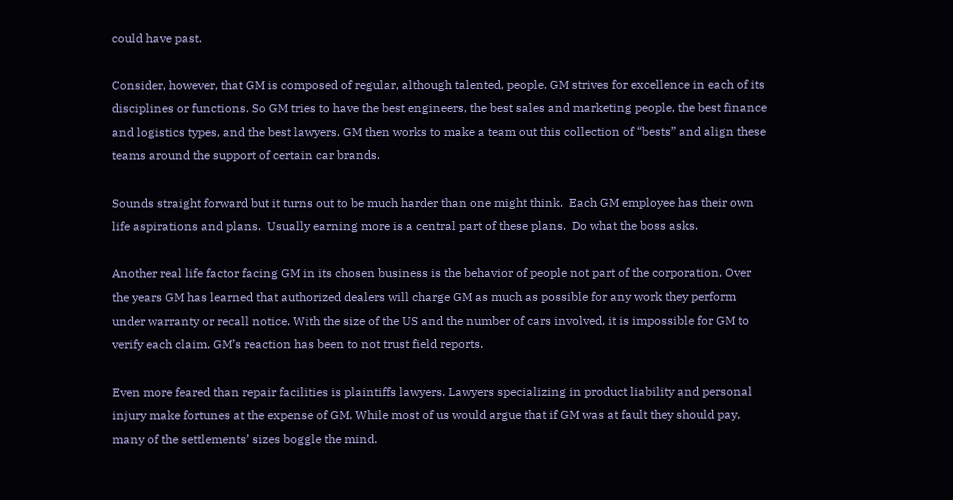could have past.

Consider, however, that GM is composed of regular, although talented, people. GM strives for excellence in each of its disciplines or functions. So GM tries to have the best engineers, the best sales and marketing people, the best finance and logistics types, and the best lawyers. GM then works to make a team out this collection of “bests” and align these teams around the support of certain car brands.

Sounds straight forward but it turns out to be much harder than one might think.  Each GM employee has their own life aspirations and plans.  Usually earning more is a central part of these plans.  Do what the boss asks.

Another real life factor facing GM in its chosen business is the behavior of people not part of the corporation. Over the years GM has learned that authorized dealers will charge GM as much as possible for any work they perform under warranty or recall notice. With the size of the US and the number of cars involved, it is impossible for GM to verify each claim. GM’s reaction has been to not trust field reports.

Even more feared than repair facilities is plaintiffs lawyers. Lawyers specializing in product liability and personal injury make fortunes at the expense of GM. While most of us would argue that if GM was at fault they should pay, many of the settlements’ sizes boggle the mind.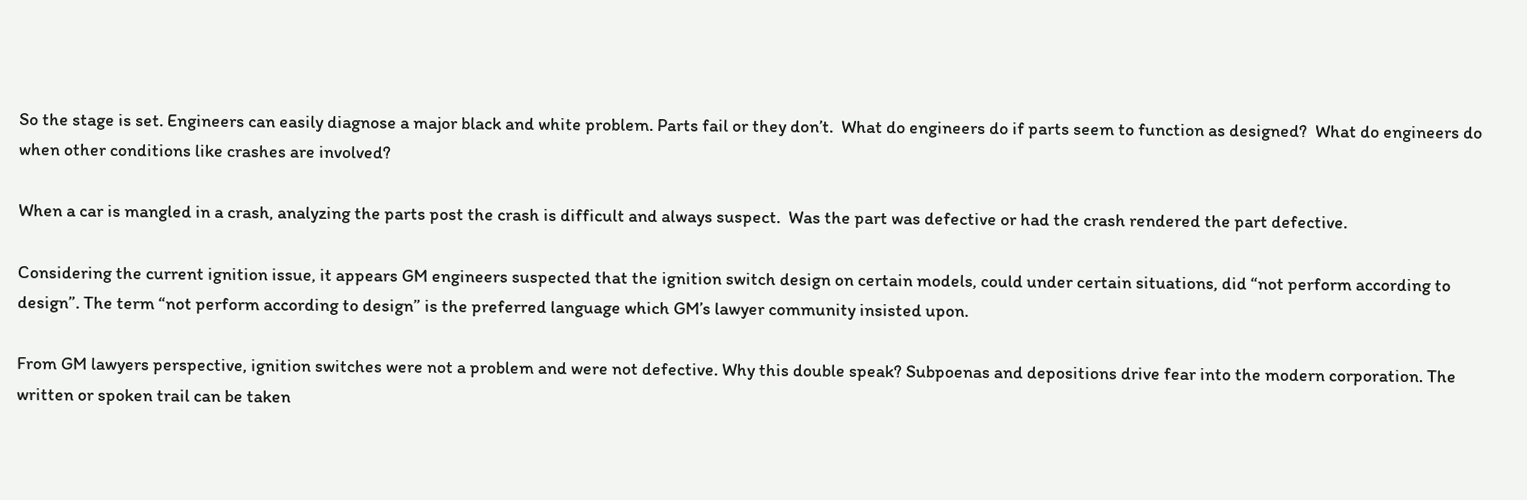So the stage is set. Engineers can easily diagnose a major black and white problem. Parts fail or they don’t.  What do engineers do if parts seem to function as designed?  What do engineers do when other conditions like crashes are involved?

When a car is mangled in a crash, analyzing the parts post the crash is difficult and always suspect.  Was the part was defective or had the crash rendered the part defective.

Considering the current ignition issue, it appears GM engineers suspected that the ignition switch design on certain models, could under certain situations, did “not perform according to design”. The term “not perform according to design” is the preferred language which GM’s lawyer community insisted upon.

From GM lawyers perspective, ignition switches were not a problem and were not defective. Why this double speak? Subpoenas and depositions drive fear into the modern corporation. The written or spoken trail can be taken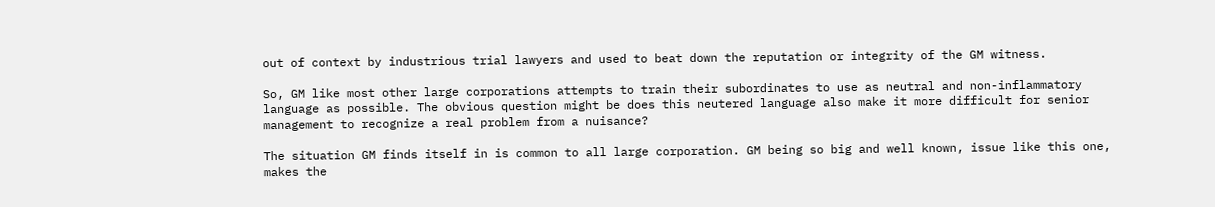out of context by industrious trial lawyers and used to beat down the reputation or integrity of the GM witness.

So, GM like most other large corporations attempts to train their subordinates to use as neutral and non-inflammatory language as possible. The obvious question might be does this neutered language also make it more difficult for senior management to recognize a real problem from a nuisance?

The situation GM finds itself in is common to all large corporation. GM being so big and well known, issue like this one, makes the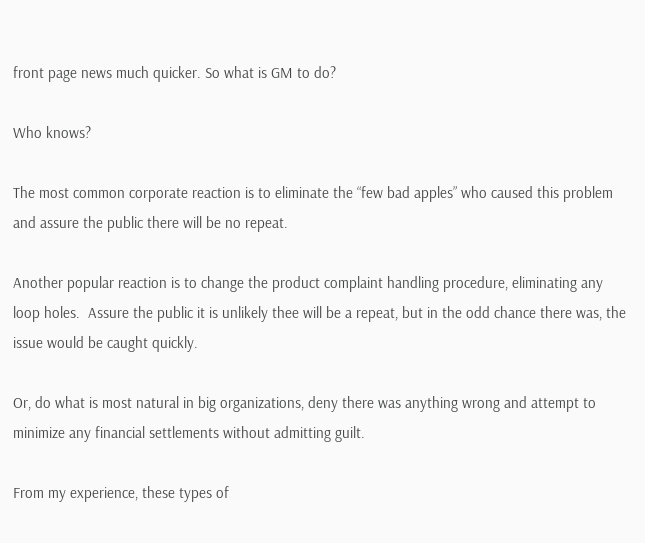front page news much quicker. So what is GM to do?

Who knows?

The most common corporate reaction is to eliminate the “few bad apples” who caused this problem and assure the public there will be no repeat.

Another popular reaction is to change the product complaint handling procedure, eliminating any loop holes.  Assure the public it is unlikely thee will be a repeat, but in the odd chance there was, the issue would be caught quickly.

Or, do what is most natural in big organizations, deny there was anything wrong and attempt to minimize any financial settlements without admitting guilt.

From my experience, these types of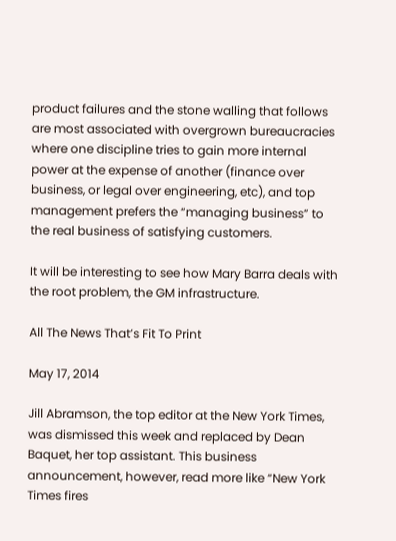product failures and the stone walling that follows are most associated with overgrown bureaucracies where one discipline tries to gain more internal power at the expense of another (finance over business, or legal over engineering, etc), and top management prefers the “managing business” to the real business of satisfying customers.

It will be interesting to see how Mary Barra deals with the root problem, the GM infrastructure.

All The News That’s Fit To Print

May 17, 2014

Jill Abramson, the top editor at the New York Times, was dismissed this week and replaced by Dean Baquet, her top assistant. This business announcement, however, read more like “New York Times fires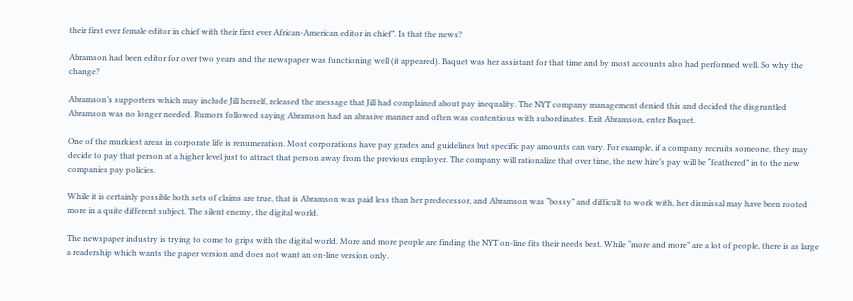their first ever female editor in chief with their first ever African-American editor in chief”. Is that the news?

Abramson had been editor for over two years and the newspaper was functioning well (it appeared). Baquet was her assistant for that time and by most accounts also had performed well. So why the change?

Abramson’s supporters which may include Jill herself, released the message that Jill had complained about pay inequality. The NYT company management denied this and decided the disgruntled Abramson was no longer needed. Rumors followed saying Abramson had an abrasive manner and often was contentious with subordinates. Exit Abramson, enter Baquet.

One of the murkiest areas in corporate life is renumeration. Most corporations have pay grades and guidelines but specific pay amounts can vary. For example, if a company recruits someone, they may decide to pay that person at a higher level just to attract that person away from the previous employer. The company will rationalize that over time, the new hire’s pay will be “feathered” in to the new companies pay policies.

While it is certainly possible both sets of claims are true, that is Abramson was paid less than her predecessor, and Abramson was “bossy” and difficult to work with, her dismissal may have been rooted more in a quite different subject. The silent enemy, the digital world.

The newspaper industry is trying to come to grips with the digital world. More and more people are finding the NYT on-line fits their needs best. While “more and more” are a lot of people, there is as large a readership which wants the paper version and does not want an on-line version only.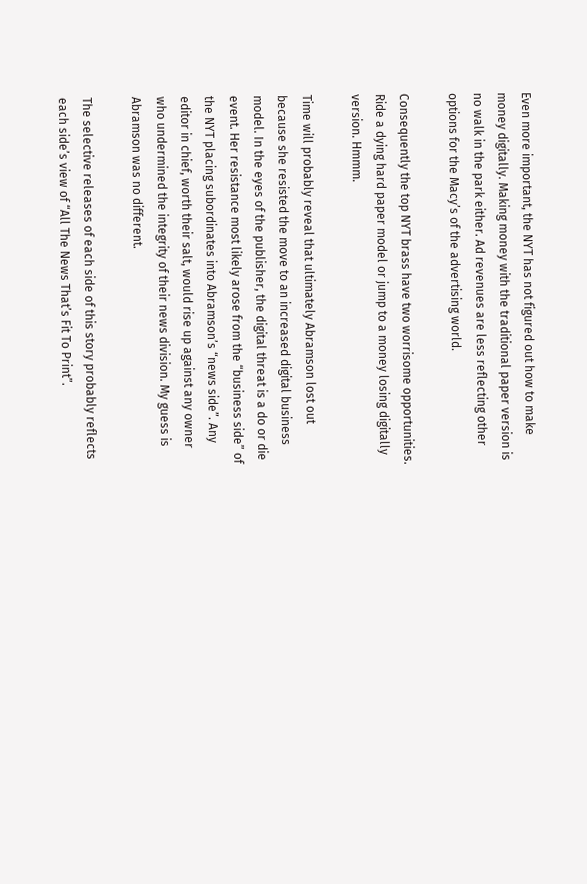Even more important, the NYT has not figured out how to make money digitally. Making money with the traditional paper version is no walk in the park either. Ad revenues are less reflecting other options for the Macy’s of the advertising world.

Consequently the top NYT brass have two worrisome opportunities. Ride a dying hard paper model or jump to a money losing digitally version. Hmmm.

Time will probably reveal that ultimately Abramson lost out because she resisted the move to an increased digital business model. In the eyes of the publisher, the digital threat is a do or die event. Her resistance most likely arose from the “business side” of the NYT placing subordinates into Abramson’s “news side”. Any editor in chief, worth their salt, would rise up against any owner who undermined the integrity of their news division. My guess is Abramson was no different.

The selective releases of each side of this story probably reflects each side’s view of “All The News That’s Fit To Print”.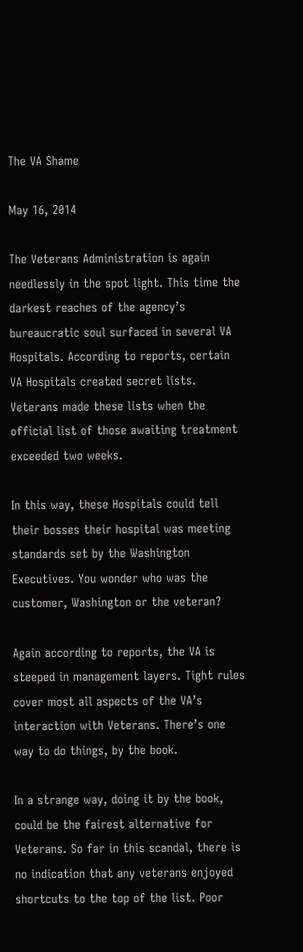The VA Shame

May 16, 2014

The Veterans Administration is again needlessly in the spot light. This time the darkest reaches of the agency’s bureaucratic soul surfaced in several VA Hospitals. According to reports, certain VA Hospitals created secret lists.  Veterans made these lists when the official list of those awaiting treatment exceeded two weeks.

In this way, these Hospitals could tell their bosses their hospital was meeting standards set by the Washington Executives. You wonder who was the customer, Washington or the veteran?

Again according to reports, the VA is steeped in management layers. Tight rules cover most all aspects of the VA’s interaction with Veterans. There’s one way to do things, by the book.

In a strange way, doing it by the book, could be the fairest alternative for Veterans. So far in this scandal, there is no indication that any veterans enjoyed shortcuts to the top of the list. Poor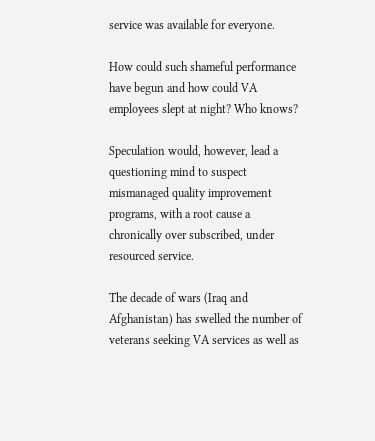service was available for everyone.

How could such shameful performance have begun and how could VA employees slept at night? Who knows?

Speculation would, however, lead a questioning mind to suspect mismanaged quality improvement programs, with a root cause a chronically over subscribed, under resourced service.

The decade of wars (Iraq and Afghanistan) has swelled the number of veterans seeking VA services as well as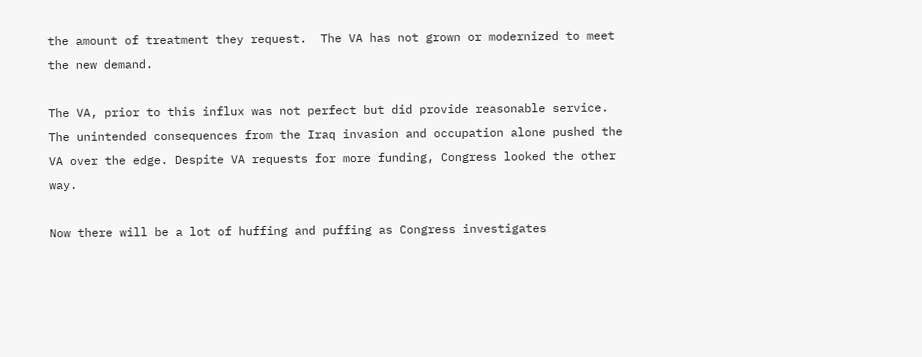the amount of treatment they request.  The VA has not grown or modernized to meet the new demand.

The VA, prior to this influx was not perfect but did provide reasonable service. The unintended consequences from the Iraq invasion and occupation alone pushed the VA over the edge. Despite VA requests for more funding, Congress looked the other way.

Now there will be a lot of huffing and puffing as Congress investigates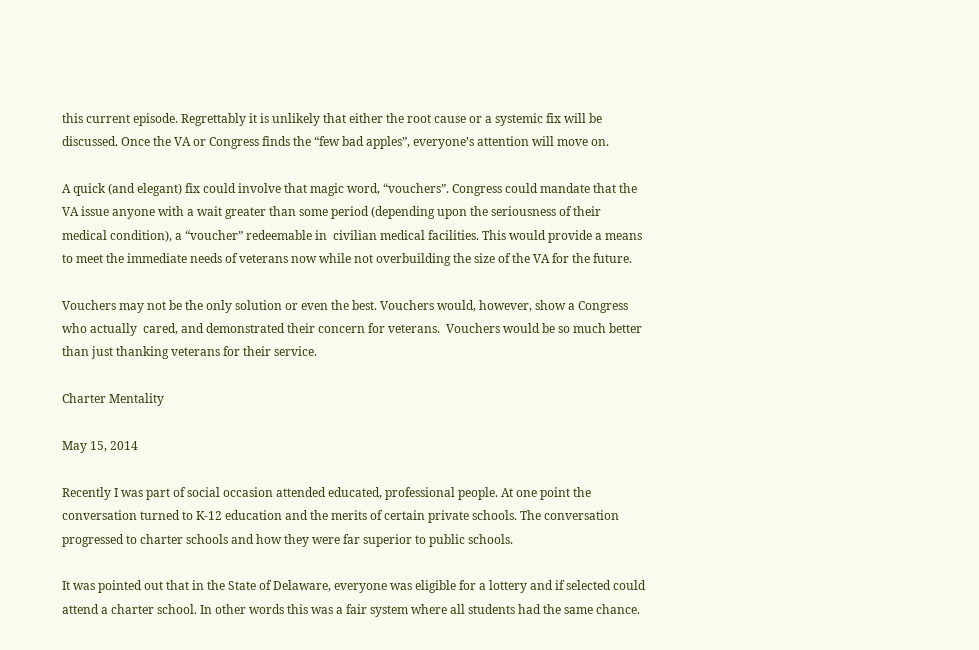this current episode. Regrettably it is unlikely that either the root cause or a systemic fix will be discussed. Once the VA or Congress finds the “few bad apples”, everyone’s attention will move on.

A quick (and elegant) fix could involve that magic word, “vouchers”. Congress could mandate that the VA issue anyone with a wait greater than some period (depending upon the seriousness of their medical condition), a “voucher” redeemable in  civilian medical facilities. This would provide a means to meet the immediate needs of veterans now while not overbuilding the size of the VA for the future.

Vouchers may not be the only solution or even the best. Vouchers would, however, show a Congress who actually  cared, and demonstrated their concern for veterans.  Vouchers would be so much better than just thanking veterans for their service.

Charter Mentality

May 15, 2014

Recently I was part of social occasion attended educated, professional people. At one point the conversation turned to K-12 education and the merits of certain private schools. The conversation progressed to charter schools and how they were far superior to public schools.

It was pointed out that in the State of Delaware, everyone was eligible for a lottery and if selected could attend a charter school. In other words this was a fair system where all students had the same chance.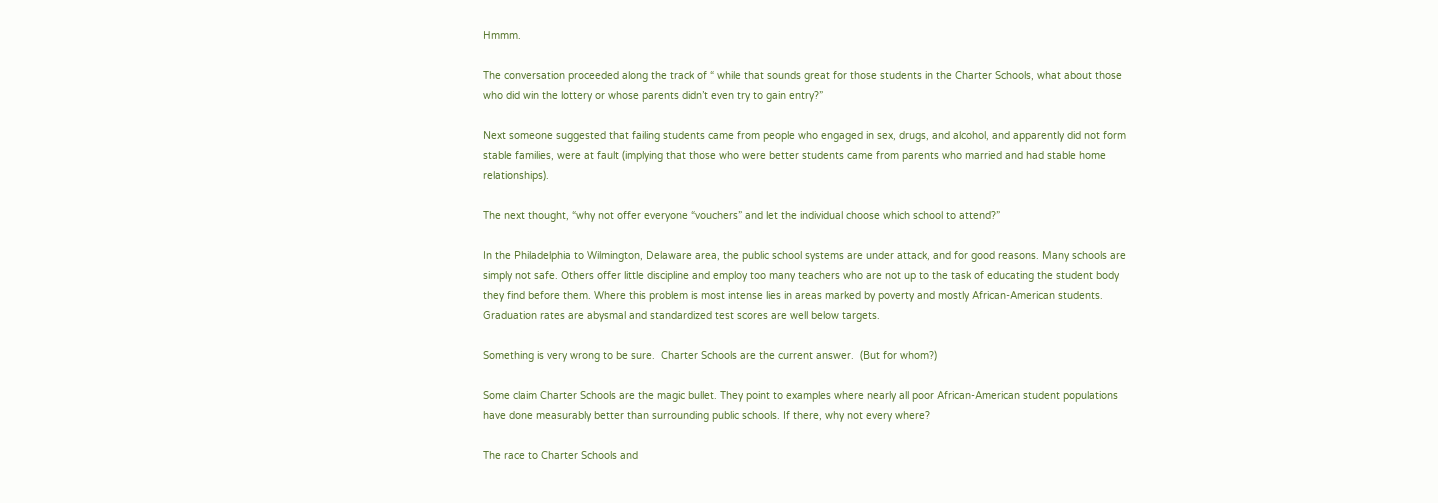Hmmm.

The conversation proceeded along the track of “ while that sounds great for those students in the Charter Schools, what about those who did win the lottery or whose parents didn’t even try to gain entry?”

Next someone suggested that failing students came from people who engaged in sex, drugs, and alcohol, and apparently did not form stable families, were at fault (implying that those who were better students came from parents who married and had stable home relationships).

The next thought, “why not offer everyone “vouchers” and let the individual choose which school to attend?”

In the Philadelphia to Wilmington, Delaware area, the public school systems are under attack, and for good reasons. Many schools are simply not safe. Others offer little discipline and employ too many teachers who are not up to the task of educating the student body they find before them. Where this problem is most intense lies in areas marked by poverty and mostly African-American students. Graduation rates are abysmal and standardized test scores are well below targets.

Something is very wrong to be sure.  Charter Schools are the current answer.  (But for whom?)

Some claim Charter Schools are the magic bullet. They point to examples where nearly all poor African-American student populations have done measurably better than surrounding public schools. If there, why not every where?

The race to Charter Schools and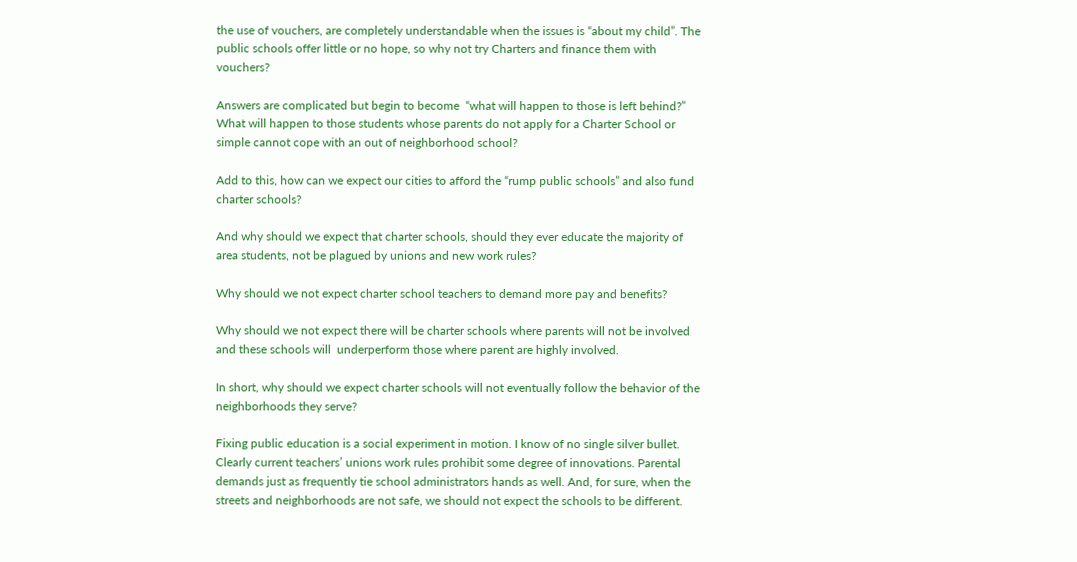the use of vouchers, are completely understandable when the issues is “about my child”. The public schools offer little or no hope, so why not try Charters and finance them with vouchers?

Answers are complicated but begin to become  “what will happen to those is left behind?”   What will happen to those students whose parents do not apply for a Charter School or simple cannot cope with an out of neighborhood school?

Add to this, how can we expect our cities to afford the “rump public schools” and also fund charter schools?

And why should we expect that charter schools, should they ever educate the majority of area students, not be plagued by unions and new work rules?

Why should we not expect charter school teachers to demand more pay and benefits?

Why should we not expect there will be charter schools where parents will not be involved and these schools will  underperform those where parent are highly involved.

In short, why should we expect charter schools will not eventually follow the behavior of the neighborhoods they serve?

Fixing public education is a social experiment in motion. I know of no single silver bullet. Clearly current teachers’ unions work rules prohibit some degree of innovations. Parental demands just as frequently tie school administrators hands as well. And, for sure, when the streets and neighborhoods are not safe, we should not expect the schools to be different.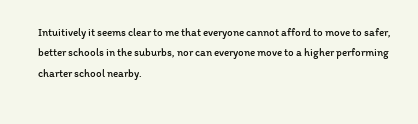Intuitively it seems clear to me that everyone cannot afford to move to safer, better schools in the suburbs, nor can everyone move to a higher performing charter school nearby.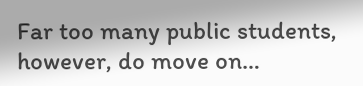Far too many public students, however, do move on…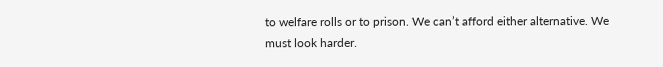to welfare rolls or to prison. We can’t afford either alternative. We must look harder.